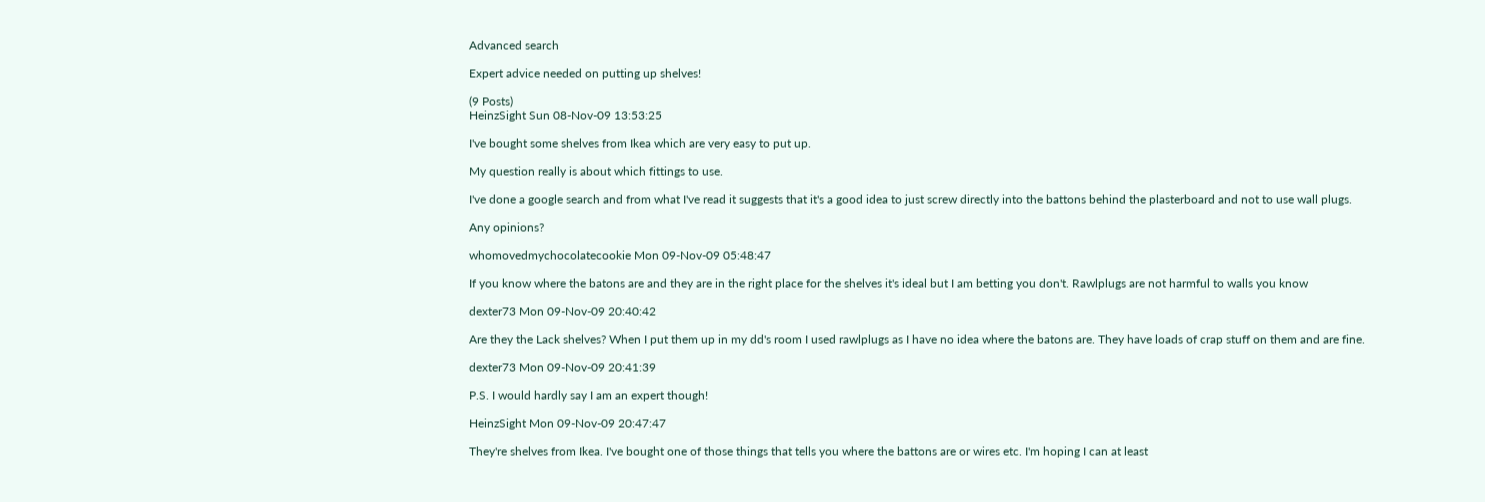Advanced search

Expert advice needed on putting up shelves!

(9 Posts)
HeinzSight Sun 08-Nov-09 13:53:25

I've bought some shelves from Ikea which are very easy to put up.

My question really is about which fittings to use.

I've done a google search and from what I've read it suggests that it's a good idea to just screw directly into the battons behind the plasterboard and not to use wall plugs.

Any opinions?

whomovedmychocolatecookie Mon 09-Nov-09 05:48:47

If you know where the batons are and they are in the right place for the shelves it's ideal but I am betting you don't. Rawlplugs are not harmful to walls you know

dexter73 Mon 09-Nov-09 20:40:42

Are they the Lack shelves? When I put them up in my dd's room I used rawlplugs as I have no idea where the batons are. They have loads of crap stuff on them and are fine.

dexter73 Mon 09-Nov-09 20:41:39

P.S. I would hardly say I am an expert though!

HeinzSight Mon 09-Nov-09 20:47:47

They're shelves from Ikea. I've bought one of those things that tells you where the battons are or wires etc. I'm hoping I can at least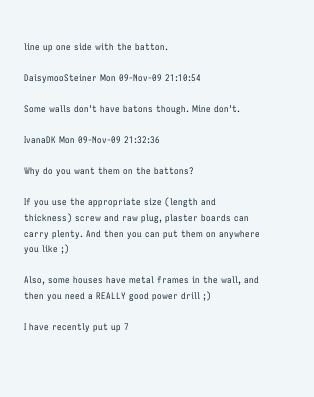line up one side with the batton.

DaisymooSteiner Mon 09-Nov-09 21:10:54

Some walls don't have batons though. Mine don't.

IvanaDK Mon 09-Nov-09 21:32:36

Why do you want them on the battons?

If you use the appropriate size (length and thickness) screw and raw plug, plaster boards can carry plenty. And then you can put them on anywhere you like ;)

Also, some houses have metal frames in the wall, and then you need a REALLY good power drill ;)

I have recently put up 7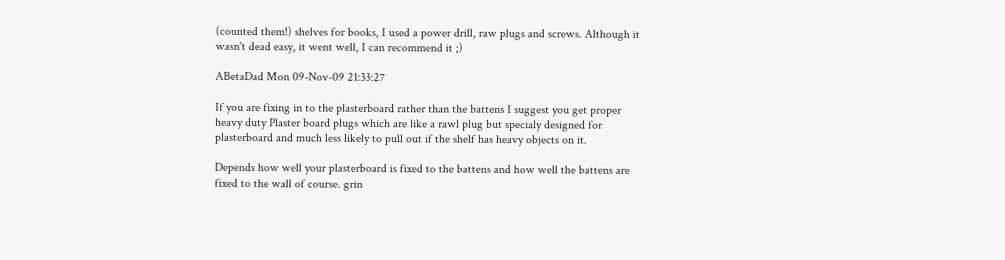(counted them!) shelves for books, I used a power drill, raw plugs and screws. Although it wasn't dead easy, it went well, I can recommend it ;)

ABetaDad Mon 09-Nov-09 21:33:27

If you are fixing in to the plasterboard rather than the battens I suggest you get proper heavy duty Plaster board plugs which are like a rawl plug but specialy designed for plasterboard and much less likely to pull out if the shelf has heavy objects on it.

Depends how well your plasterboard is fixed to the battens and how well the battens are fixed to the wall of course. grin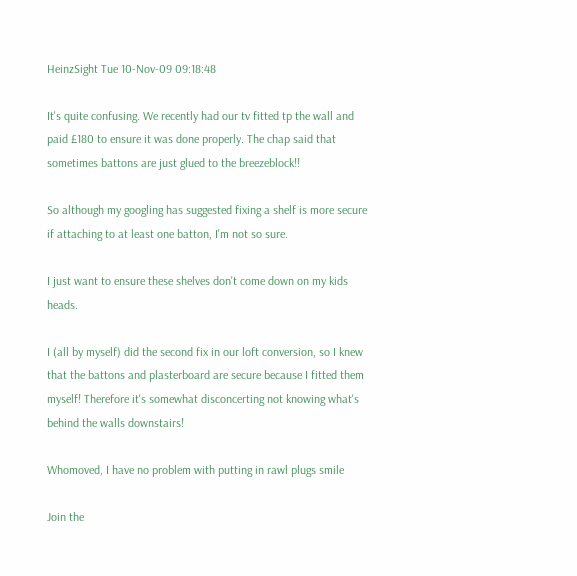HeinzSight Tue 10-Nov-09 09:18:48

It's quite confusing. We recently had our tv fitted tp the wall and paid £180 to ensure it was done properly. The chap said that sometimes battons are just glued to the breezeblock!!

So although my googling has suggested fixing a shelf is more secure if attaching to at least one batton, I'm not so sure.

I just want to ensure these shelves don't come down on my kids heads.

I (all by myself) did the second fix in our loft conversion, so I knew that the battons and plasterboard are secure because I fitted them myself! Therefore it's somewhat disconcerting not knowing what's behind the walls downstairs!

Whomoved, I have no problem with putting in rawl plugs smile

Join the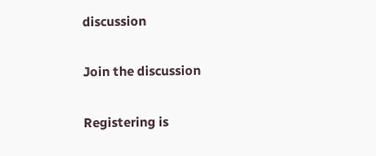discussion

Join the discussion

Registering is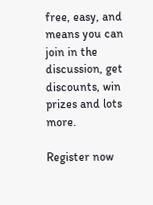free, easy, and means you can join in the discussion, get discounts, win prizes and lots more.

Register now